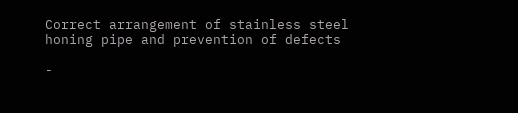Correct arrangement of stainless steel honing pipe and prevention of defects

-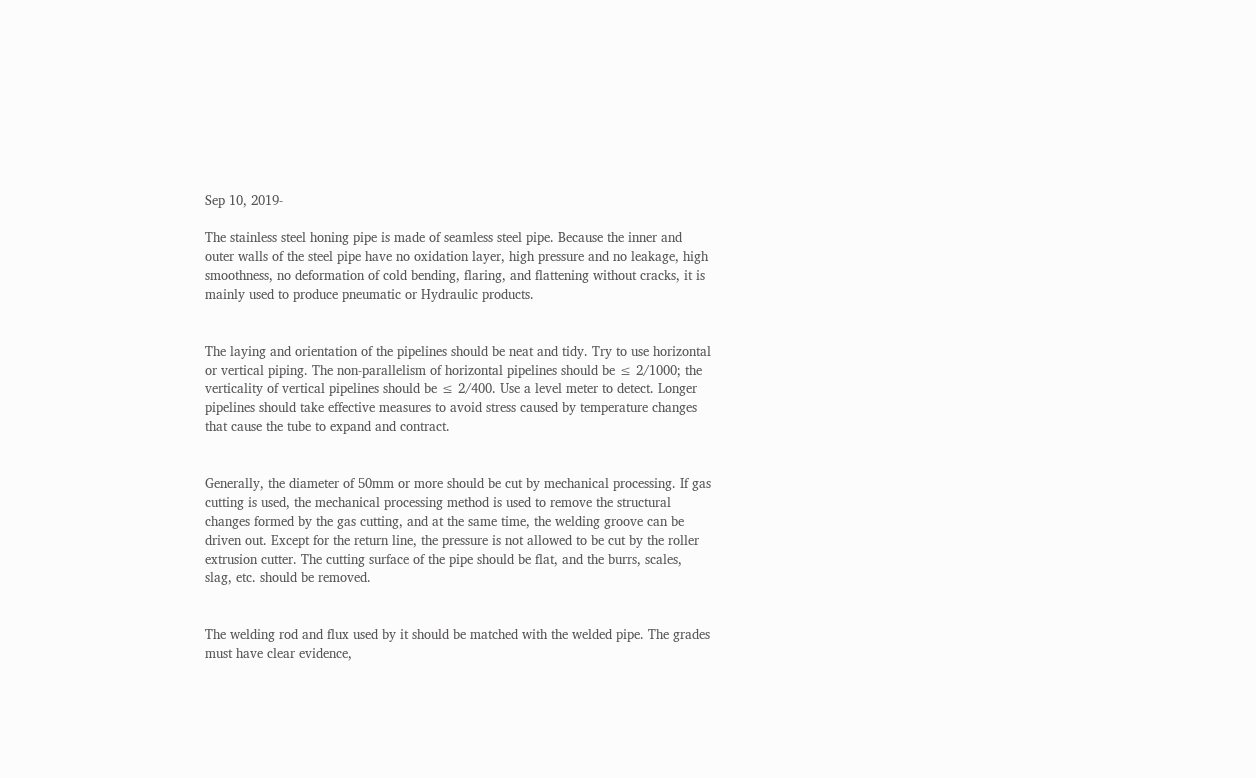Sep 10, 2019-

The stainless steel honing pipe is made of seamless steel pipe. Because the inner and outer walls of the steel pipe have no oxidation layer, high pressure and no leakage, high smoothness, no deformation of cold bending, flaring, and flattening without cracks, it is mainly used to produce pneumatic or Hydraulic products.


The laying and orientation of the pipelines should be neat and tidy. Try to use horizontal or vertical piping. The non-parallelism of horizontal pipelines should be ≤ 2/1000; the verticality of vertical pipelines should be ≤ 2/400. Use a level meter to detect. Longer pipelines should take effective measures to avoid stress caused by temperature changes that cause the tube to expand and contract.


Generally, the diameter of 50mm or more should be cut by mechanical processing. If gas cutting is used, the mechanical processing method is used to remove the structural changes formed by the gas cutting, and at the same time, the welding groove can be driven out. Except for the return line, the pressure is not allowed to be cut by the roller extrusion cutter. The cutting surface of the pipe should be flat, and the burrs, scales, slag, etc. should be removed.


The welding rod and flux used by it should be matched with the welded pipe. The grades must have clear evidence,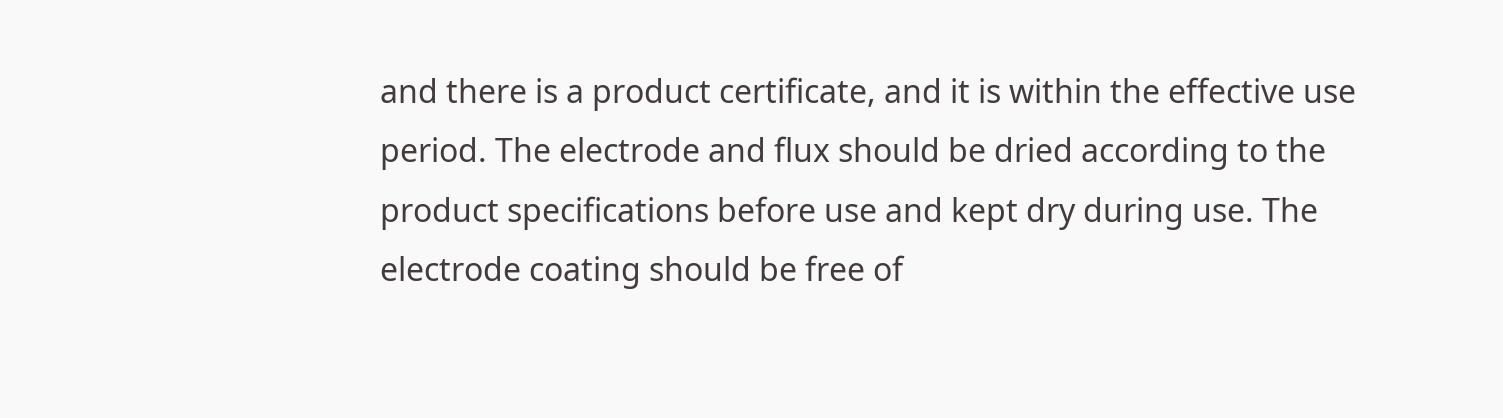and there is a product certificate, and it is within the effective use period. The electrode and flux should be dried according to the product specifications before use and kept dry during use. The electrode coating should be free of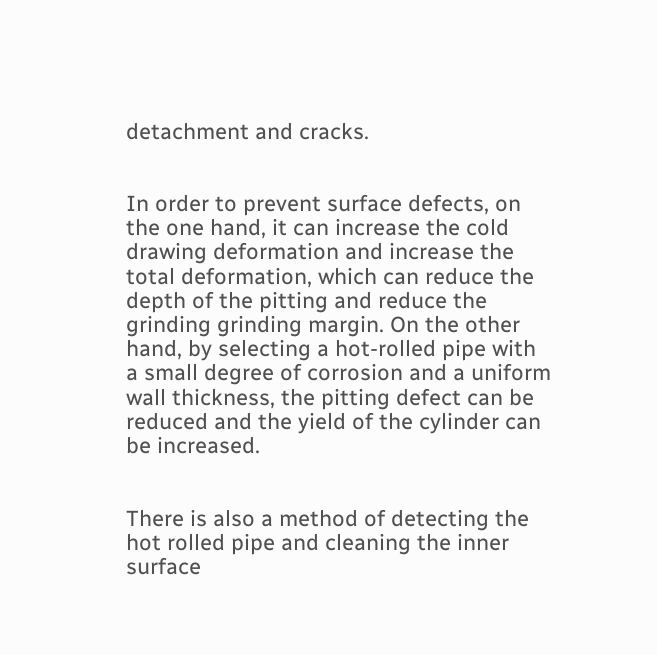detachment and cracks.


In order to prevent surface defects, on the one hand, it can increase the cold drawing deformation and increase the total deformation, which can reduce the depth of the pitting and reduce the grinding grinding margin. On the other hand, by selecting a hot-rolled pipe with a small degree of corrosion and a uniform wall thickness, the pitting defect can be reduced and the yield of the cylinder can be increased.


There is also a method of detecting the hot rolled pipe and cleaning the inner surface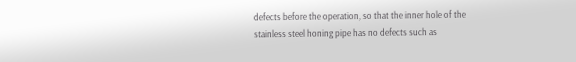defects before the operation, so that the inner hole of the stainless steel honing pipe has no defects such as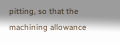pitting, so that the machining allowance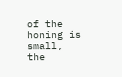of the honing is small, the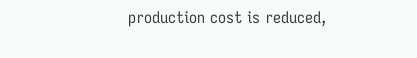production cost is reduced,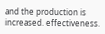and the production is increased. effectiveness.